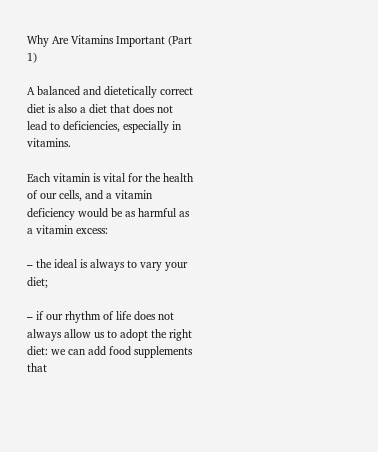Why Are Vitamins Important (Part 1)

A balanced and dietetically correct diet is also a diet that does not lead to deficiencies, especially in vitamins.

Each vitamin is vital for the health of our cells, and a vitamin deficiency would be as harmful as a vitamin excess:

– the ideal is always to vary your diet;

– if our rhythm of life does not always allow us to adopt the right diet: we can add food supplements that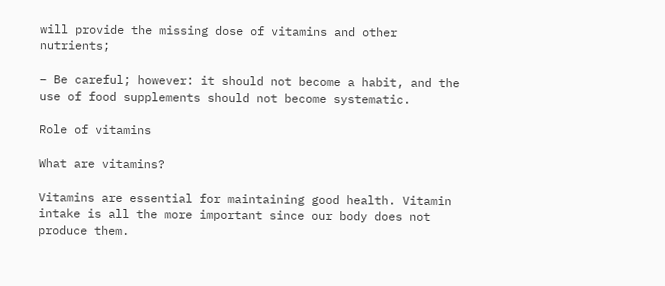will provide the missing dose of vitamins and other nutrients;

– Be careful; however: it should not become a habit, and the use of food supplements should not become systematic.

Role of vitamins

What are vitamins?

Vitamins are essential for maintaining good health. Vitamin intake is all the more important since our body does not produce them.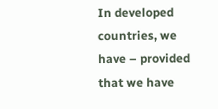In developed countries, we have – provided that we have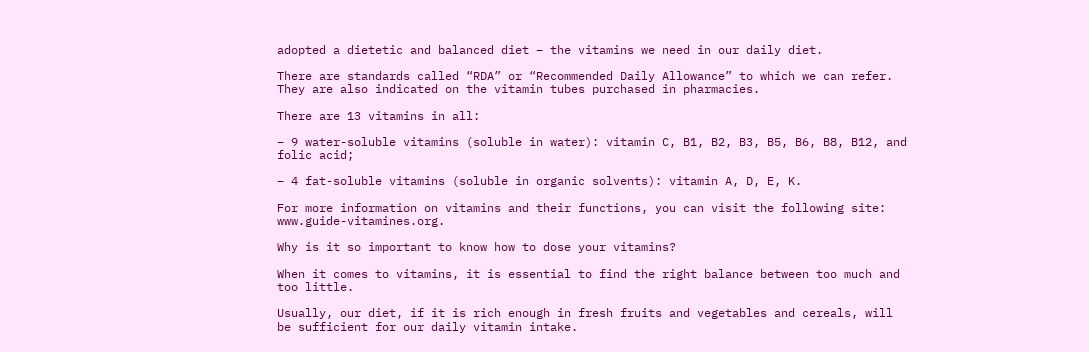adopted a dietetic and balanced diet – the vitamins we need in our daily diet.

There are standards called “RDA” or “Recommended Daily Allowance” to which we can refer. They are also indicated on the vitamin tubes purchased in pharmacies.

There are 13 vitamins in all:

– 9 water-soluble vitamins (soluble in water): vitamin C, B1, B2, B3, B5, B6, B8, B12, and folic acid;

– 4 fat-soluble vitamins (soluble in organic solvents): vitamin A, D, E, K.

For more information on vitamins and their functions, you can visit the following site: www.guide-vitamines.org.

Why is it so important to know how to dose your vitamins?

When it comes to vitamins, it is essential to find the right balance between too much and too little.

Usually, our diet, if it is rich enough in fresh fruits and vegetables and cereals, will be sufficient for our daily vitamin intake.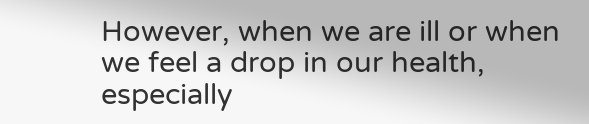However, when we are ill or when we feel a drop in our health, especially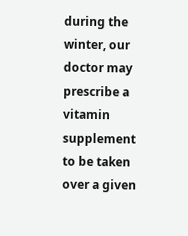during the winter, our doctor may prescribe a vitamin supplement to be taken over a given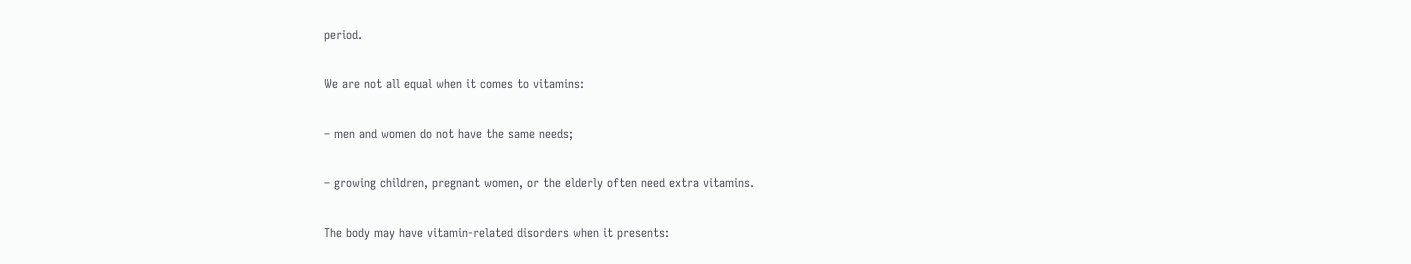period.

We are not all equal when it comes to vitamins:

– men and women do not have the same needs;

– growing children, pregnant women, or the elderly often need extra vitamins.

The body may have vitamin-related disorders when it presents: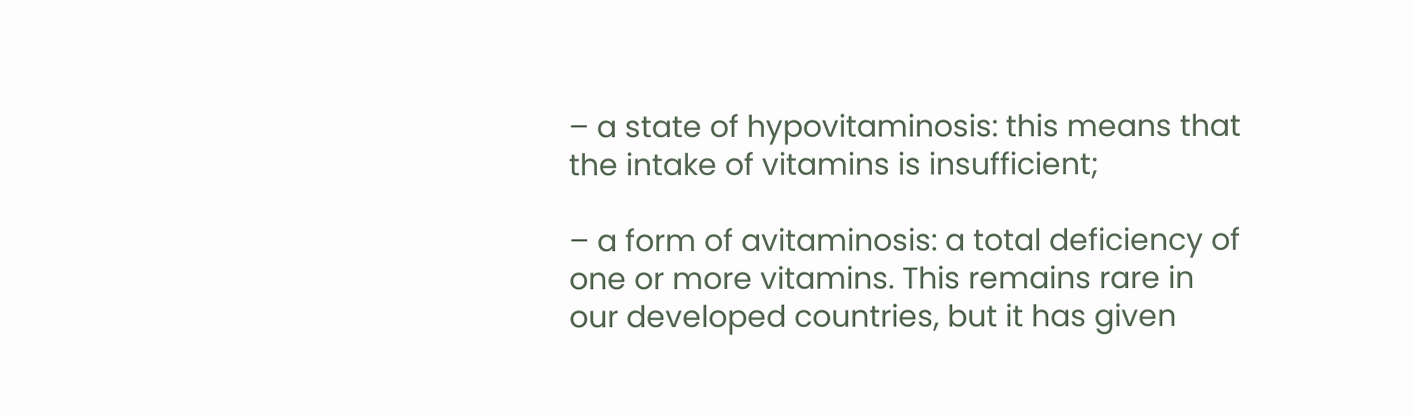– a state of hypovitaminosis: this means that the intake of vitamins is insufficient;

– a form of avitaminosis: a total deficiency of one or more vitamins. This remains rare in our developed countries, but it has given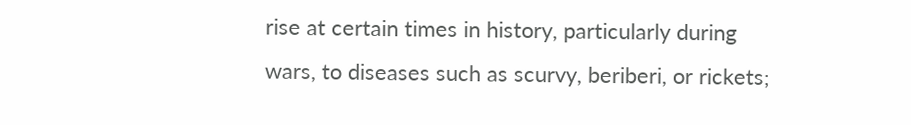rise at certain times in history, particularly during wars, to diseases such as scurvy, beriberi, or rickets;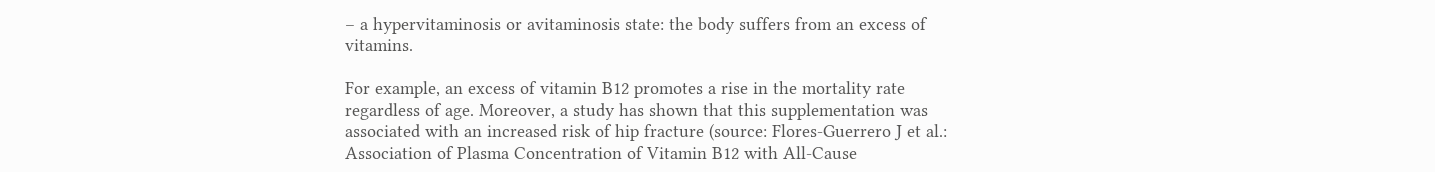– a hypervitaminosis or avitaminosis state: the body suffers from an excess of vitamins.

For example, an excess of vitamin B12 promotes a rise in the mortality rate regardless of age. Moreover, a study has shown that this supplementation was associated with an increased risk of hip fracture (source: Flores-Guerrero J et al.: Association of Plasma Concentration of Vitamin B12 with All-Cause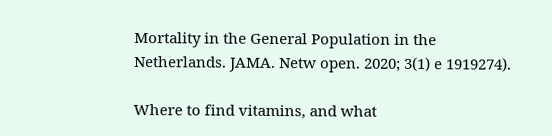Mortality in the General Population in the Netherlands. JAMA. Netw open. 2020; 3(1) e 1919274).

Where to find vitamins, and what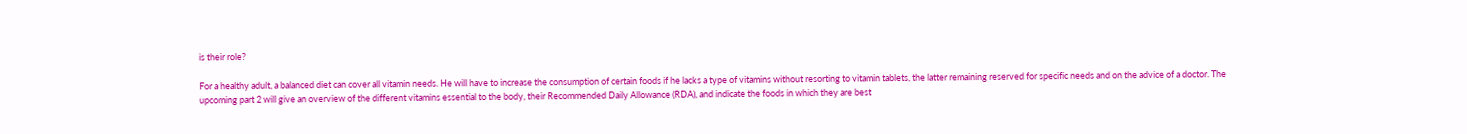is their role?

For a healthy adult, a balanced diet can cover all vitamin needs. He will have to increase the consumption of certain foods if he lacks a type of vitamins without resorting to vitamin tablets, the latter remaining reserved for specific needs and on the advice of a doctor. The upcoming part 2 will give an overview of the different vitamins essential to the body, their Recommended Daily Allowance (RDA), and indicate the foods in which they are best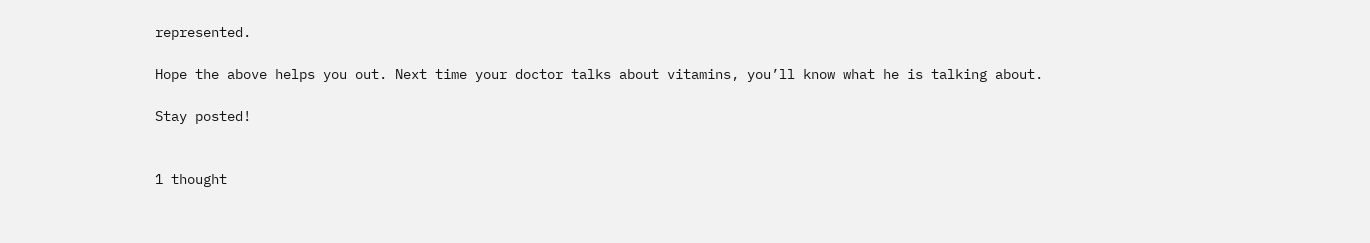represented.

Hope the above helps you out. Next time your doctor talks about vitamins, you’ll know what he is talking about.

Stay posted!


1 thought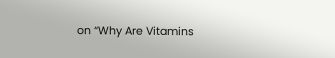on “Why Are Vitamins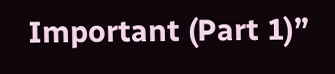Important (Part 1)”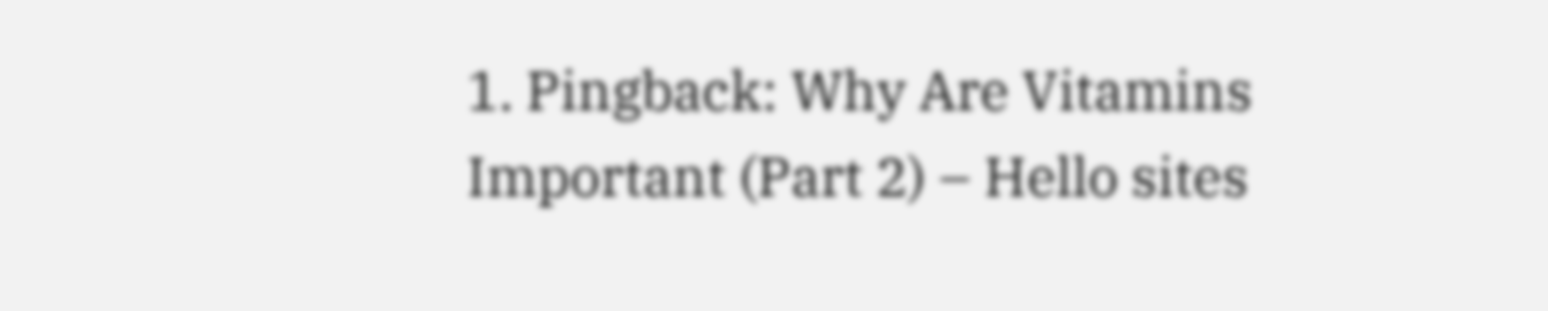1. Pingback: Why Are Vitamins Important (Part 2) – Hello sites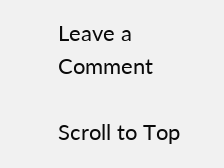Leave a Comment

Scroll to Top